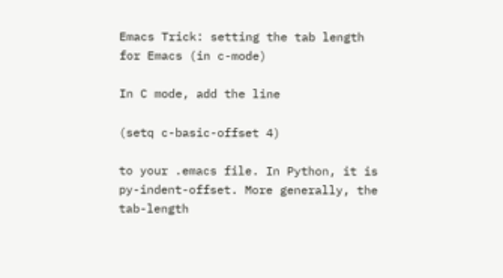Emacs Trick: setting the tab length for Emacs (in c-mode)

In C mode, add the line

(setq c-basic-offset 4)

to your .emacs file. In Python, it is py-indent-offset. More generally, the tab-length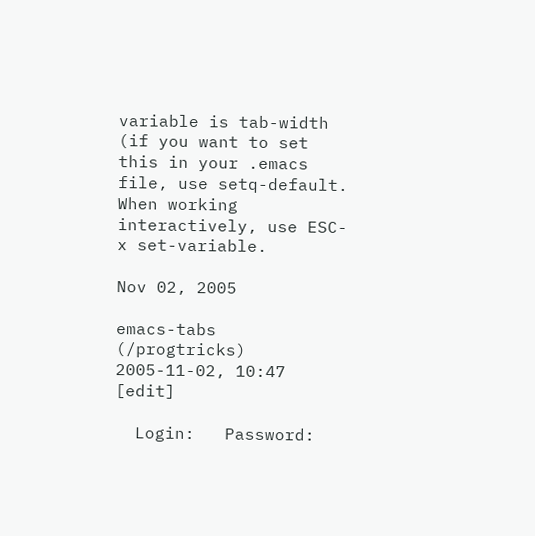variable is tab-width (if you want to set this in your .emacs file, use setq-default. When working interactively, use ESC-x set-variable.

Nov 02, 2005

emacs-tabs (/progtricks)
2005-11-02, 10:47 [edit]

  Login:   Password: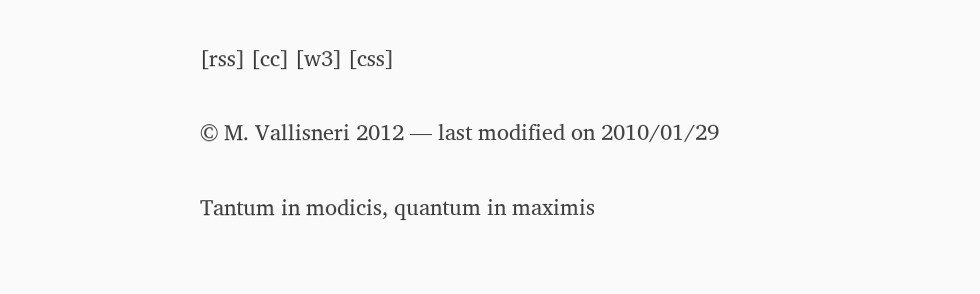[rss] [cc] [w3] [css]

© M. Vallisneri 2012 — last modified on 2010/01/29

Tantum in modicis, quantum in maximis